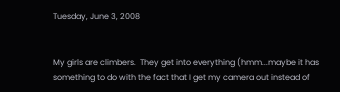Tuesday, June 3, 2008


My girls are climbers.  They get into everything (hmm...maybe it has something to do with the fact that I get my camera out instead of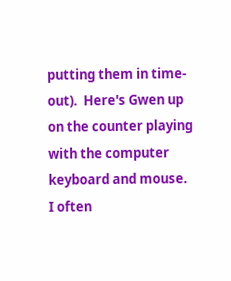putting them in time-out).  Here's Gwen up on the counter playing with the computer keyboard and mouse.  I often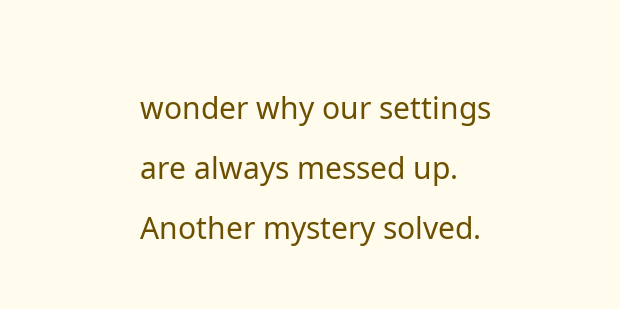wonder why our settings are always messed up.  Another mystery solved.